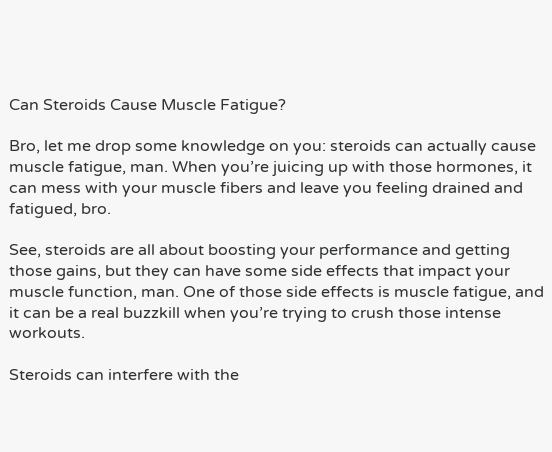Can Steroids Cause Muscle Fatigue?

Bro, let me drop some knowledge on you: steroids can actually cause muscle fatigue, man. When you’re juicing up with those hormones, it can mess with your muscle fibers and leave you feeling drained and fatigued, bro.

See, steroids are all about boosting your performance and getting those gains, but they can have some side effects that impact your muscle function, man. One of those side effects is muscle fatigue, and it can be a real buzzkill when you’re trying to crush those intense workouts.

Steroids can interfere with the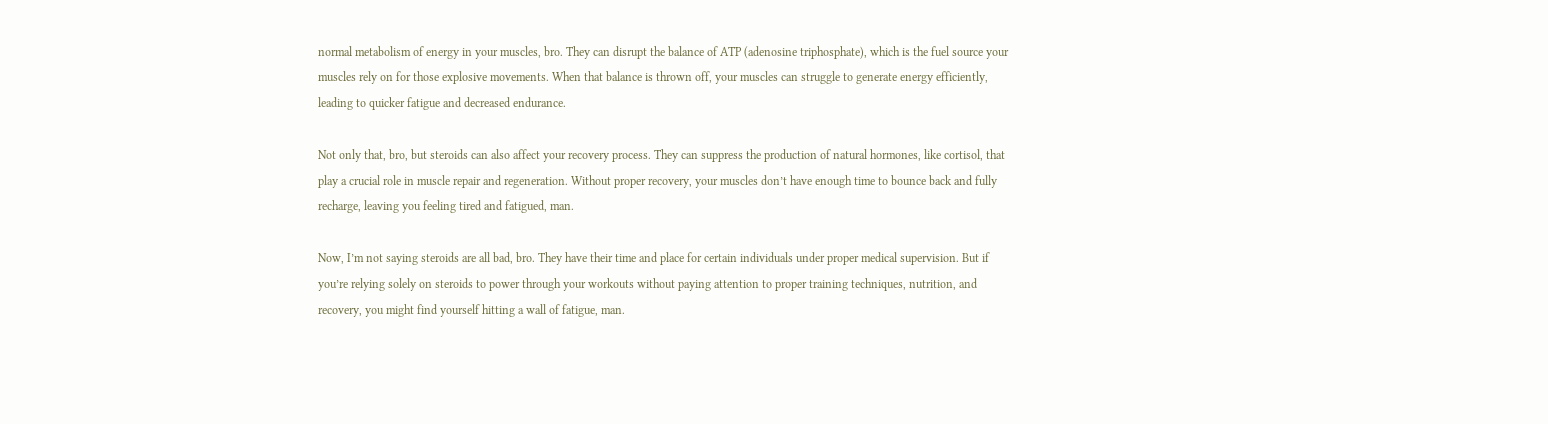normal metabolism of energy in your muscles, bro. They can disrupt the balance of ATP (adenosine triphosphate), which is the fuel source your muscles rely on for those explosive movements. When that balance is thrown off, your muscles can struggle to generate energy efficiently, leading to quicker fatigue and decreased endurance.

Not only that, bro, but steroids can also affect your recovery process. They can suppress the production of natural hormones, like cortisol, that play a crucial role in muscle repair and regeneration. Without proper recovery, your muscles don’t have enough time to bounce back and fully recharge, leaving you feeling tired and fatigued, man.

Now, I’m not saying steroids are all bad, bro. They have their time and place for certain individuals under proper medical supervision. But if you’re relying solely on steroids to power through your workouts without paying attention to proper training techniques, nutrition, and recovery, you might find yourself hitting a wall of fatigue, man.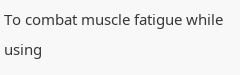To combat muscle fatigue while using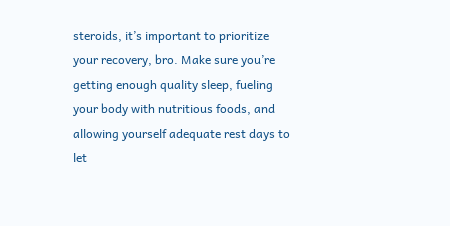steroids, it’s important to prioritize your recovery, bro. Make sure you’re getting enough quality sleep, fueling your body with nutritious foods, and allowing yourself adequate rest days to let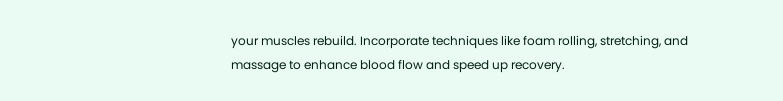your muscles rebuild. Incorporate techniques like foam rolling, stretching, and massage to enhance blood flow and speed up recovery.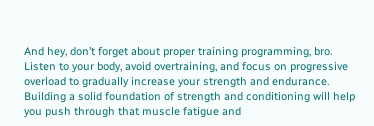And hey, don’t forget about proper training programming, bro. Listen to your body, avoid overtraining, and focus on progressive overload to gradually increase your strength and endurance. Building a solid foundation of strength and conditioning will help you push through that muscle fatigue and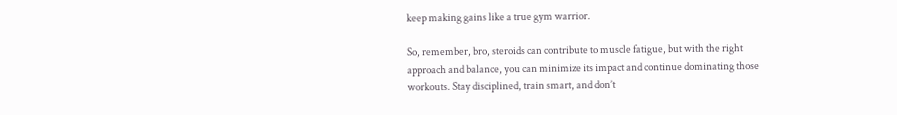keep making gains like a true gym warrior.

So, remember, bro, steroids can contribute to muscle fatigue, but with the right approach and balance, you can minimize its impact and continue dominating those workouts. Stay disciplined, train smart, and don’t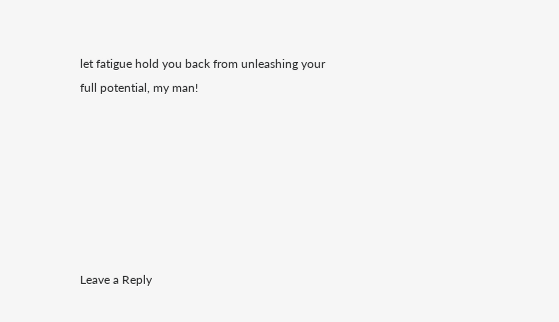let fatigue hold you back from unleashing your full potential, my man!







Leave a Reply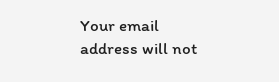Your email address will not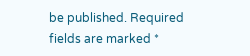be published. Required fields are marked *